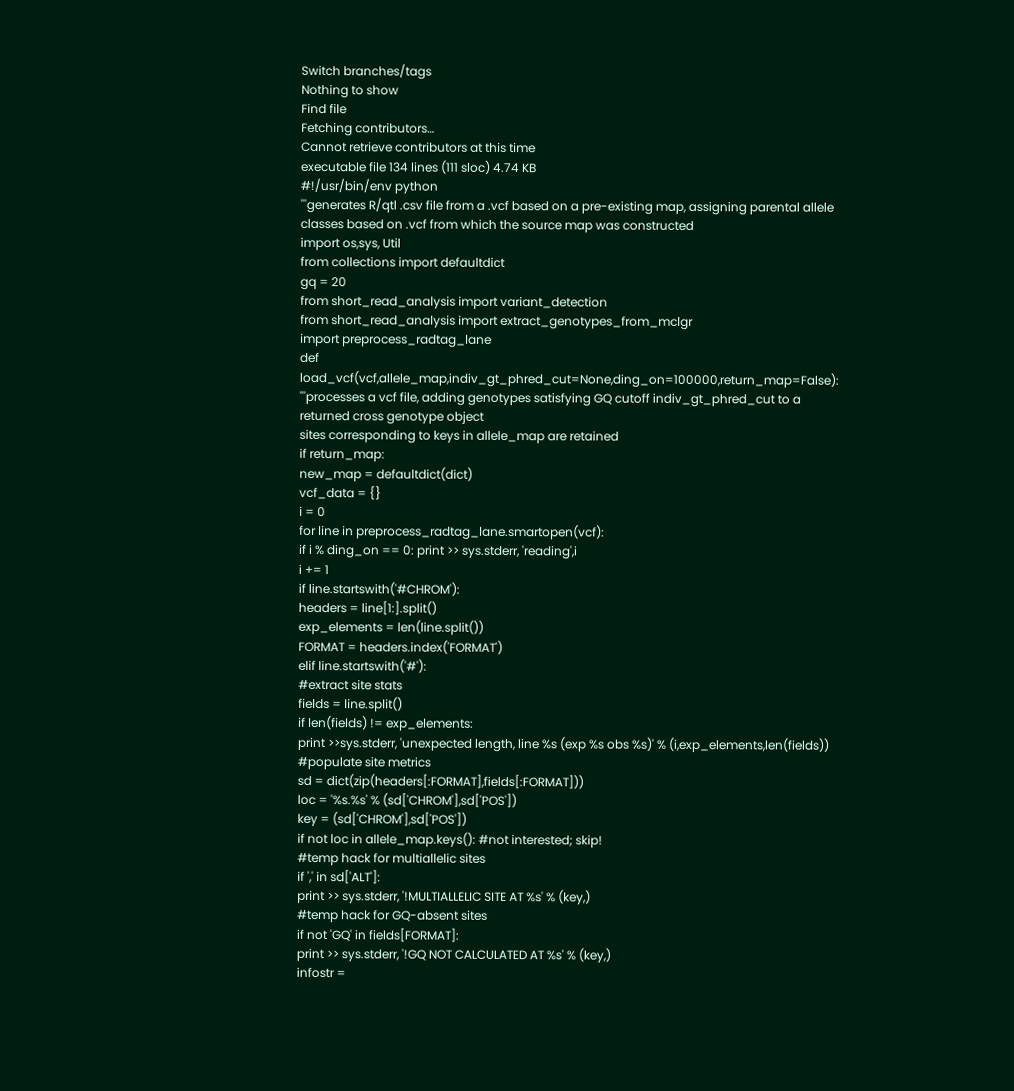Switch branches/tags
Nothing to show
Find file
Fetching contributors…
Cannot retrieve contributors at this time
executable file 134 lines (111 sloc) 4.74 KB
#!/usr/bin/env python
'''generates R/qtl .csv file from a .vcf based on a pre-existing map, assigning parental allele classes based on .vcf from which the source map was constructed
import os,sys, Util
from collections import defaultdict
gq = 20
from short_read_analysis import variant_detection
from short_read_analysis import extract_genotypes_from_mclgr
import preprocess_radtag_lane
def load_vcf(vcf,allele_map,indiv_gt_phred_cut=None,ding_on=100000,return_map=False):
'''processes a vcf file, adding genotypes satisfying GQ cutoff indiv_gt_phred_cut to a returned cross genotype object
sites corresponding to keys in allele_map are retained
if return_map:
new_map = defaultdict(dict)
vcf_data = {}
i = 0
for line in preprocess_radtag_lane.smartopen(vcf):
if i % ding_on == 0: print >> sys.stderr, 'reading',i
i += 1
if line.startswith('#CHROM'):
headers = line[1:].split()
exp_elements = len(line.split())
FORMAT = headers.index('FORMAT')
elif line.startswith('#'):
#extract site stats
fields = line.split()
if len(fields) != exp_elements:
print >>sys.stderr, 'unexpected length, line %s (exp %s obs %s)' % (i,exp_elements,len(fields))
#populate site metrics
sd = dict(zip(headers[:FORMAT],fields[:FORMAT]))
loc = '%s.%s' % (sd['CHROM'],sd['POS'])
key = (sd['CHROM'],sd['POS'])
if not loc in allele_map.keys(): #not interested; skip!
#temp hack for multiallelic sites
if ',' in sd['ALT']:
print >> sys.stderr, '!MULTIALLELIC SITE AT %s' % (key,)
#temp hack for GQ-absent sites
if not 'GQ' in fields[FORMAT]:
print >> sys.stderr, '!GQ NOT CALCULATED AT %s' % (key,)
infostr =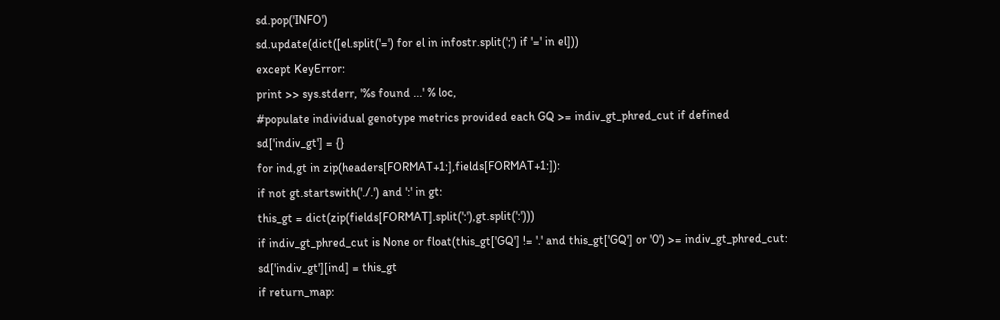sd.pop('INFO')
sd.update(dict([el.split('=') for el in infostr.split(';') if '=' in el]))
except KeyError:
print >> sys.stderr, '%s found ...' % loc,
#populate individual genotype metrics provided each GQ >= indiv_gt_phred_cut if defined
sd['indiv_gt'] = {}
for ind,gt in zip(headers[FORMAT+1:],fields[FORMAT+1:]):
if not gt.startswith('./.') and ':' in gt:
this_gt = dict(zip(fields[FORMAT].split(':'),gt.split(':')))
if indiv_gt_phred_cut is None or float(this_gt['GQ'] != '.' and this_gt['GQ'] or '0') >= indiv_gt_phred_cut:
sd['indiv_gt'][ind] = this_gt
if return_map: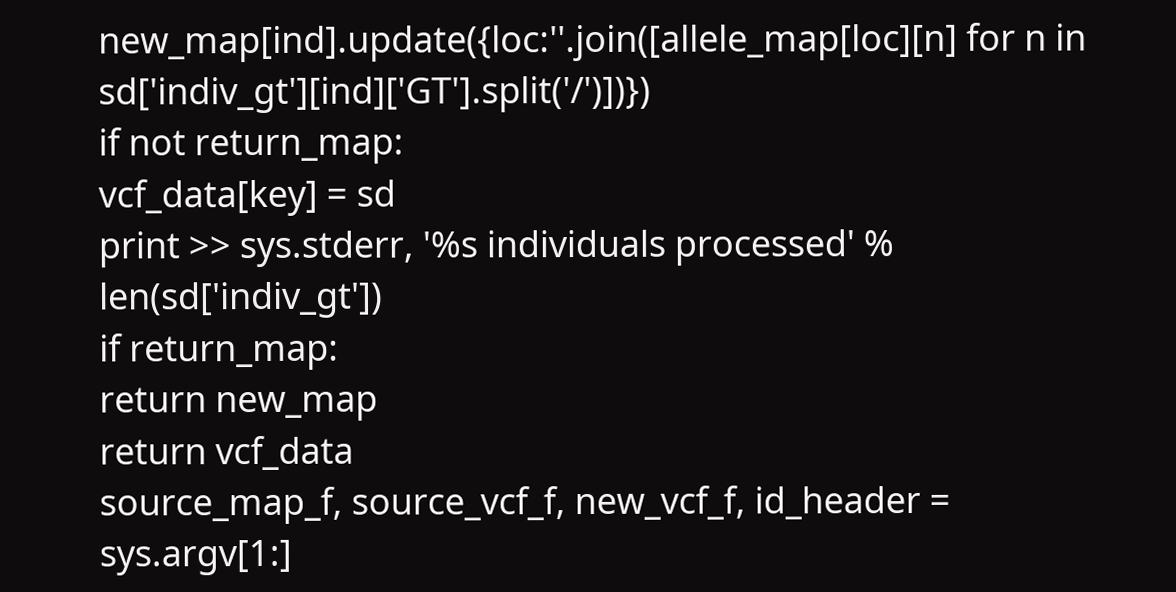new_map[ind].update({loc:''.join([allele_map[loc][n] for n in sd['indiv_gt'][ind]['GT'].split('/')])})
if not return_map:
vcf_data[key] = sd
print >> sys.stderr, '%s individuals processed' % len(sd['indiv_gt'])
if return_map:
return new_map
return vcf_data
source_map_f, source_vcf_f, new_vcf_f, id_header = sys.argv[1:]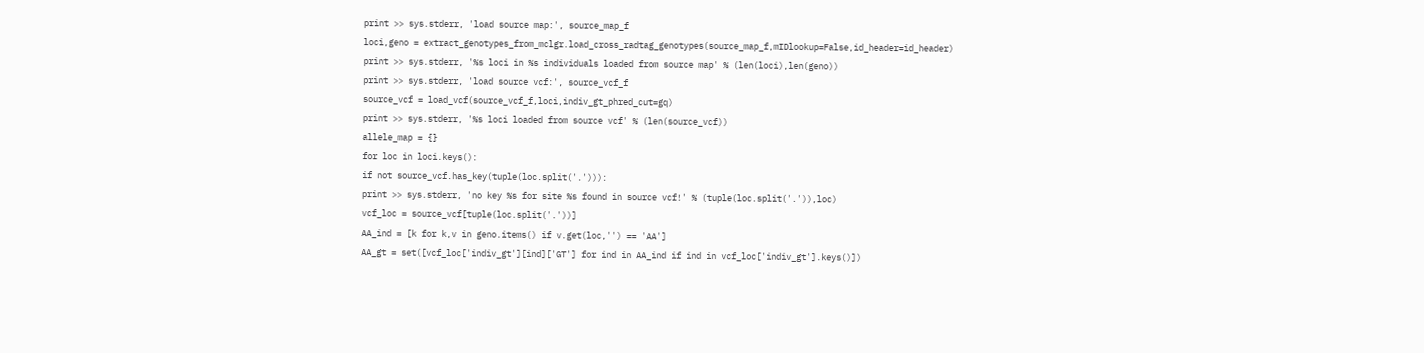print >> sys.stderr, 'load source map:', source_map_f
loci,geno = extract_genotypes_from_mclgr.load_cross_radtag_genotypes(source_map_f,mIDlookup=False,id_header=id_header)
print >> sys.stderr, '%s loci in %s individuals loaded from source map' % (len(loci),len(geno))
print >> sys.stderr, 'load source vcf:', source_vcf_f
source_vcf = load_vcf(source_vcf_f,loci,indiv_gt_phred_cut=gq)
print >> sys.stderr, '%s loci loaded from source vcf' % (len(source_vcf))
allele_map = {}
for loc in loci.keys():
if not source_vcf.has_key(tuple(loc.split('.'))):
print >> sys.stderr, 'no key %s for site %s found in source vcf!' % (tuple(loc.split('.')),loc)
vcf_loc = source_vcf[tuple(loc.split('.'))]
AA_ind = [k for k,v in geno.items() if v.get(loc,'') == 'AA']
AA_gt = set([vcf_loc['indiv_gt'][ind]['GT'] for ind in AA_ind if ind in vcf_loc['indiv_gt'].keys()])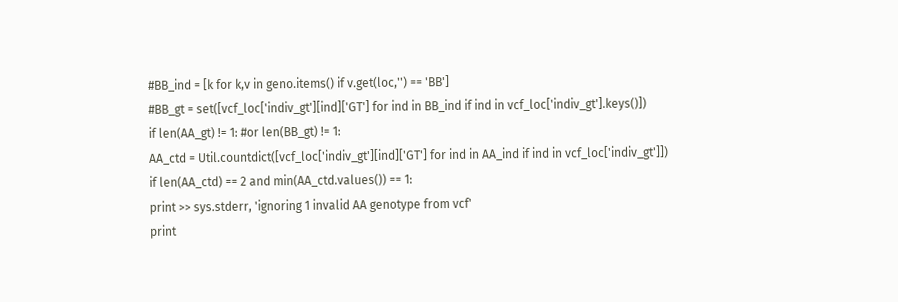#BB_ind = [k for k,v in geno.items() if v.get(loc,'') == 'BB']
#BB_gt = set([vcf_loc['indiv_gt'][ind]['GT'] for ind in BB_ind if ind in vcf_loc['indiv_gt'].keys()])
if len(AA_gt) != 1: #or len(BB_gt) != 1:
AA_ctd = Util.countdict([vcf_loc['indiv_gt'][ind]['GT'] for ind in AA_ind if ind in vcf_loc['indiv_gt']])
if len(AA_ctd) == 2 and min(AA_ctd.values()) == 1:
print >> sys.stderr, 'ignoring 1 invalid AA genotype from vcf'
print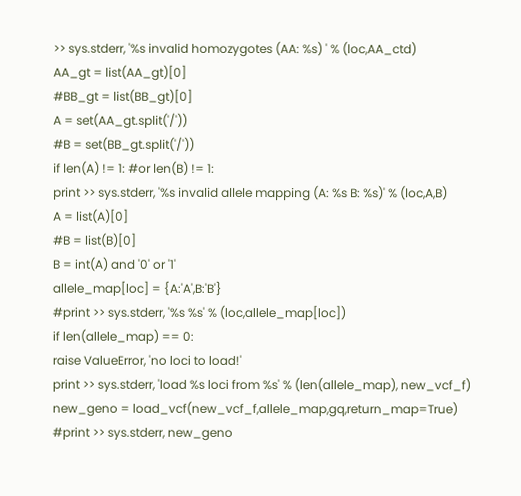>> sys.stderr, '%s invalid homozygotes (AA: %s) ' % (loc,AA_ctd)
AA_gt = list(AA_gt)[0]
#BB_gt = list(BB_gt)[0]
A = set(AA_gt.split('/'))
#B = set(BB_gt.split('/'))
if len(A) != 1: #or len(B) != 1:
print >> sys.stderr, '%s invalid allele mapping (A: %s B: %s)' % (loc,A,B)
A = list(A)[0]
#B = list(B)[0]
B = int(A) and '0' or '1'
allele_map[loc] = {A:'A',B:'B'}
#print >> sys.stderr, '%s %s' % (loc,allele_map[loc])
if len(allele_map) == 0:
raise ValueError, 'no loci to load!'
print >> sys.stderr, 'load %s loci from %s' % (len(allele_map), new_vcf_f)
new_geno = load_vcf(new_vcf_f,allele_map,gq,return_map=True)
#print >> sys.stderr, new_geno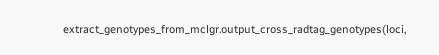extract_genotypes_from_mclgr.output_cross_radtag_genotypes(loci,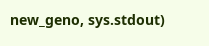new_geno, sys.stdout)